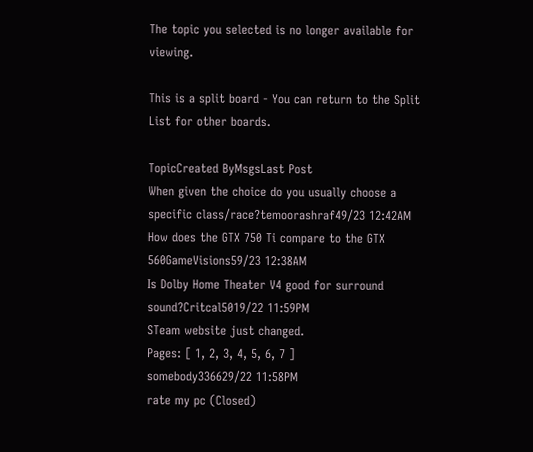The topic you selected is no longer available for viewing.

This is a split board - You can return to the Split List for other boards.

TopicCreated ByMsgsLast Post
When given the choice do you usually choose a specific class/race?temoorashraf49/23 12:42AM
How does the GTX 750 Ti compare to the GTX 560GameVisions59/23 12:38AM
Is Dolby Home Theater V4 good for surround sound?Critcal5019/22 11:59PM
STeam website just changed.
Pages: [ 1, 2, 3, 4, 5, 6, 7 ]
somebody336629/22 11:58PM
rate my pc (Closed)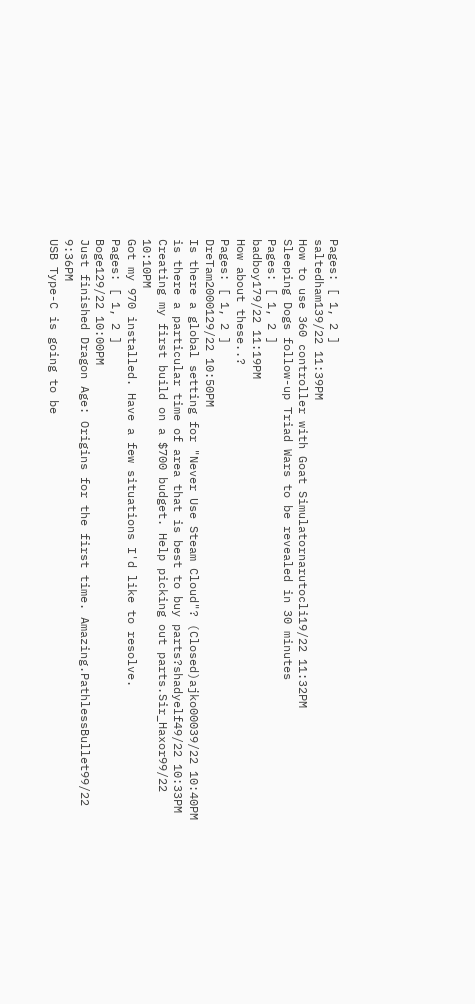Pages: [ 1, 2 ]
saltedham139/22 11:39PM
How to use 360 controller with Goat Simulatornarutocli19/22 11:32PM
Sleeping Dogs follow-up Triad Wars to be revealed in 30 minutes
Pages: [ 1, 2 ]
badboy179/22 11:19PM
How about these..?
Pages: [ 1, 2 ]
DreTam2000129/22 10:50PM
Is there a global setting for "Never Use Steam Cloud"? (Closed)ajko00039/22 10:40PM
is there a particular time of area that is best to buy parts?shadyelf49/22 10:33PM
Creating my first build on a $700 budget. Help picking out parts.Sir_Haxor99/22 10:10PM
Got my 970 installed. Have a few situations I'd like to resolve.
Pages: [ 1, 2 ]
Boge129/22 10:00PM
Just finished Dragon Age: Origins for the first time. Amazing.PathlessBullet99/22 9:36PM
USB Type-C is going to be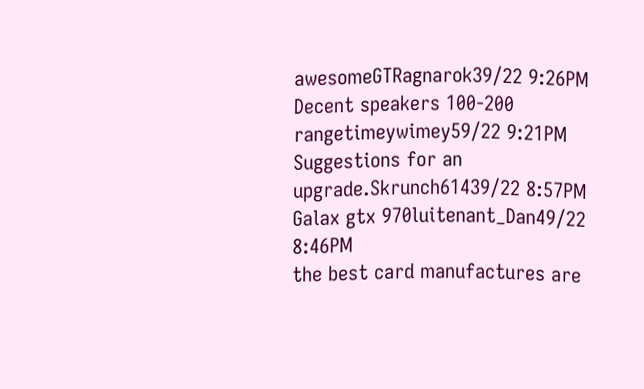awesomeGTRagnarok39/22 9:26PM
Decent speakers 100-200 rangetimeywimey59/22 9:21PM
Suggestions for an upgrade.Skrunch61439/22 8:57PM
Galax gtx 970luitenant_Dan49/22 8:46PM
the best card manufactures are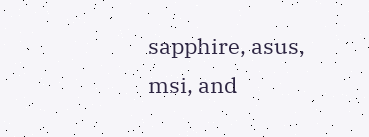sapphire, asus, msi, and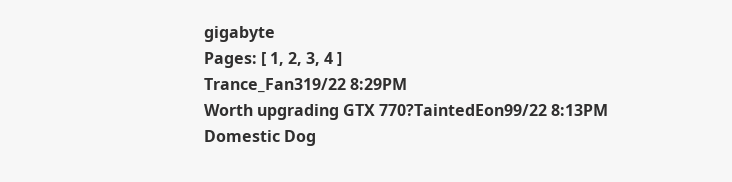gigabyte
Pages: [ 1, 2, 3, 4 ]
Trance_Fan319/22 8:29PM
Worth upgrading GTX 770?TaintedEon99/22 8:13PM
Domestic Dog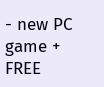- new PC game + FREE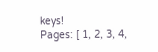keys!
Pages: [ 1, 2, 3, 4,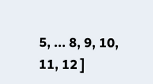5, ... 8, 9, 10, 11, 12 ]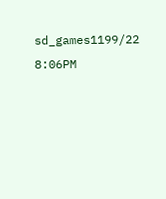sd_games1199/22 8:06PM